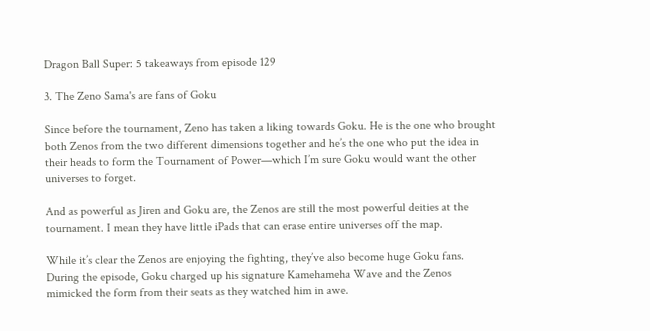Dragon Ball Super: 5 takeaways from episode 129

3. The Zeno Sama's are fans of Goku

Since before the tournament, Zeno has taken a liking towards Goku. He is the one who brought both Zenos from the two different dimensions together and he’s the one who put the idea in their heads to form the Tournament of Power—which I’m sure Goku would want the other universes to forget.

And as powerful as Jiren and Goku are, the Zenos are still the most powerful deities at the tournament. I mean they have little iPads that can erase entire universes off the map.

While it’s clear the Zenos are enjoying the fighting, they’ve also become huge Goku fans. During the episode, Goku charged up his signature Kamehameha Wave and the Zenos mimicked the form from their seats as they watched him in awe.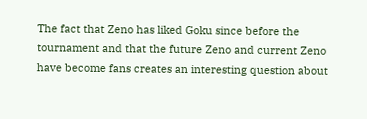The fact that Zeno has liked Goku since before the tournament and that the future Zeno and current Zeno have become fans creates an interesting question about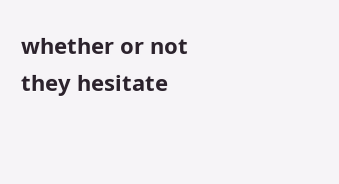whether or not they hesitate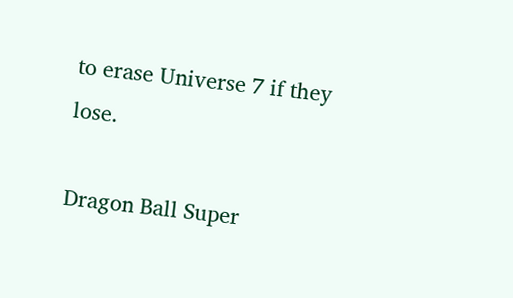to erase Universe 7 if they lose.

Dragon Ball Super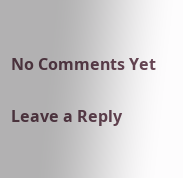No Comments Yet

Leave a Reply